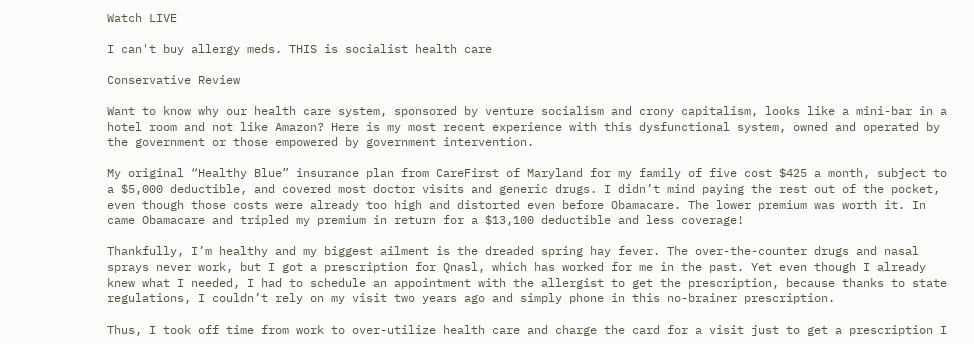Watch LIVE

I can't buy allergy meds. THIS is socialist health care

Conservative Review

Want to know why our health care system, sponsored by venture socialism and crony capitalism, looks like a mini-bar in a hotel room and not like Amazon? Here is my most recent experience with this dysfunctional system, owned and operated by the government or those empowered by government intervention.

My original “Healthy Blue” insurance plan from CareFirst of Maryland for my family of five cost $425 a month, subject to a $5,000 deductible, and covered most doctor visits and generic drugs. I didn’t mind paying the rest out of the pocket, even though those costs were already too high and distorted even before Obamacare. The lower premium was worth it. In came Obamacare and tripled my premium in return for a $13,100 deductible and less coverage!

Thankfully, I’m healthy and my biggest ailment is the dreaded spring hay fever. The over-the-counter drugs and nasal sprays never work, but I got a prescription for Qnasl, which has worked for me in the past. Yet even though I already knew what I needed, I had to schedule an appointment with the allergist to get the prescription, because thanks to state regulations, I couldn’t rely on my visit two years ago and simply phone in this no-brainer prescription.

Thus, I took off time from work to over-utilize health care and charge the card for a visit just to get a prescription I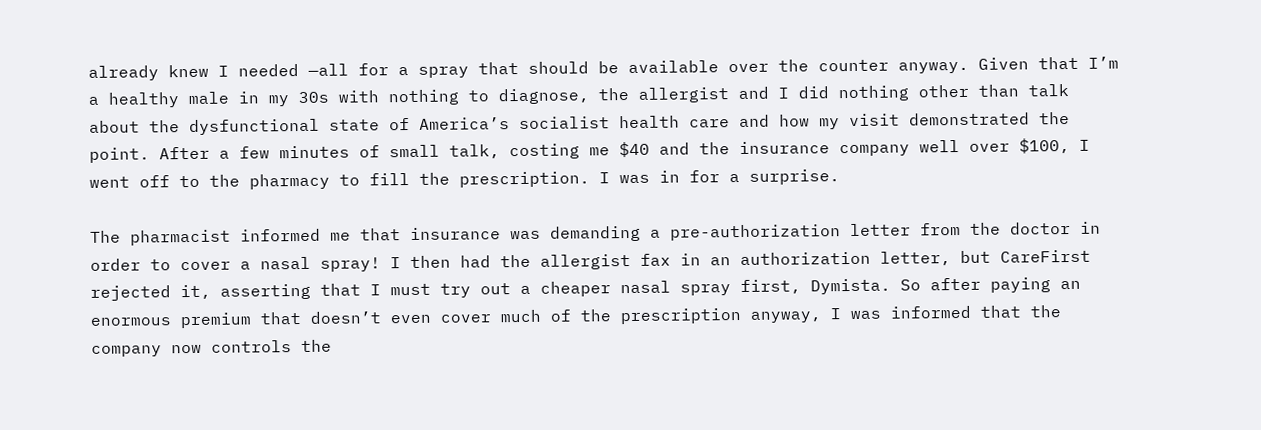already knew I needed —all for a spray that should be available over the counter anyway. Given that I’m a healthy male in my 30s with nothing to diagnose, the allergist and I did nothing other than talk about the dysfunctional state of America’s socialist health care and how my visit demonstrated the point. After a few minutes of small talk, costing me $40 and the insurance company well over $100, I went off to the pharmacy to fill the prescription. I was in for a surprise.

The pharmacist informed me that insurance was demanding a pre-authorization letter from the doctor in order to cover a nasal spray! I then had the allergist fax in an authorization letter, but CareFirst rejected it, asserting that I must try out a cheaper nasal spray first, Dymista. So after paying an enormous premium that doesn’t even cover much of the prescription anyway, I was informed that the company now controls the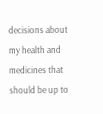decisions about my health and medicines that should be up to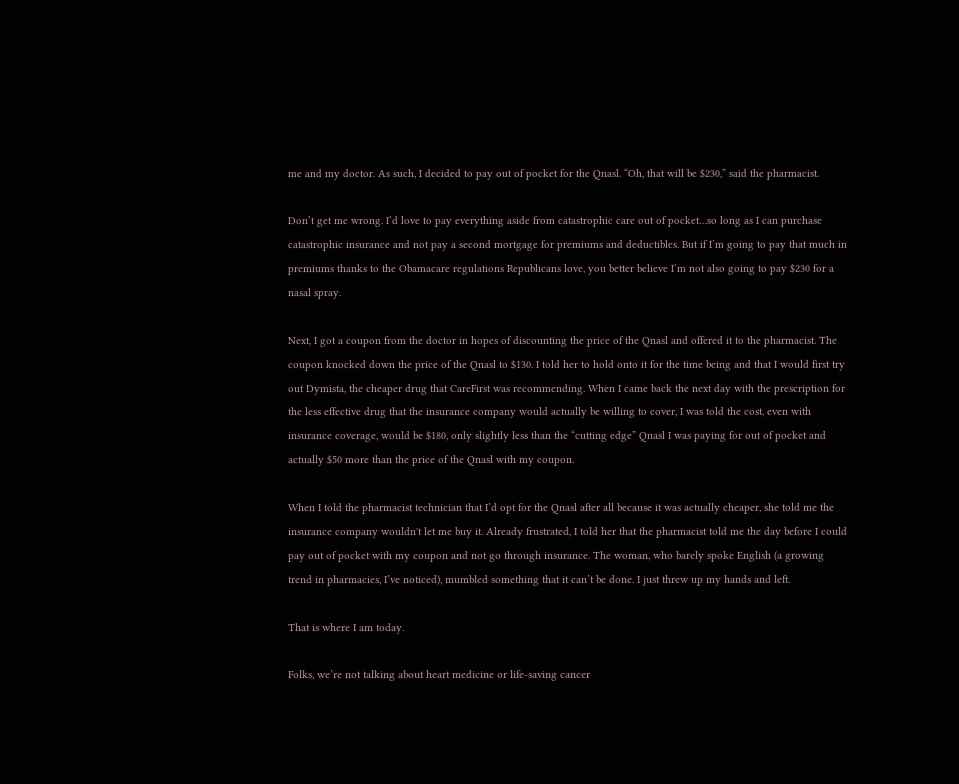me and my doctor. As such, I decided to pay out of pocket for the Qnasl. “Oh, that will be $230,” said the pharmacist.

Don’t get me wrong. I’d love to pay everything aside from catastrophic care out of pocket…so long as I can purchase catastrophic insurance and not pay a second mortgage for premiums and deductibles. But if I’m going to pay that much in premiums thanks to the Obamacare regulations Republicans love, you better believe I’m not also going to pay $230 for a nasal spray.

Next, I got a coupon from the doctor in hopes of discounting the price of the Qnasl and offered it to the pharmacist. The coupon knocked down the price of the Qnasl to $130. I told her to hold onto it for the time being and that I would first try out Dymista, the cheaper drug that CareFirst was recommending. When I came back the next day with the prescription for the less effective drug that the insurance company would actually be willing to cover, I was told the cost, even with insurance coverage, would be $180, only slightly less than the “cutting edge” Qnasl I was paying for out of pocket and actually $50 more than the price of the Qnasl with my coupon.

When I told the pharmacist technician that I’d opt for the Qnasl after all because it was actually cheaper, she told me the insurance company wouldn't let me buy it. Already frustrated, I told her that the pharmacist told me the day before I could pay out of pocket with my coupon and not go through insurance. The woman, who barely spoke English (a growing trend in pharmacies, I’ve noticed), mumbled something that it can’t be done. I just threw up my hands and left.

That is where I am today.

Folks, we’re not talking about heart medicine or life-saving cancer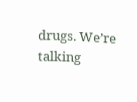drugs. We’re talking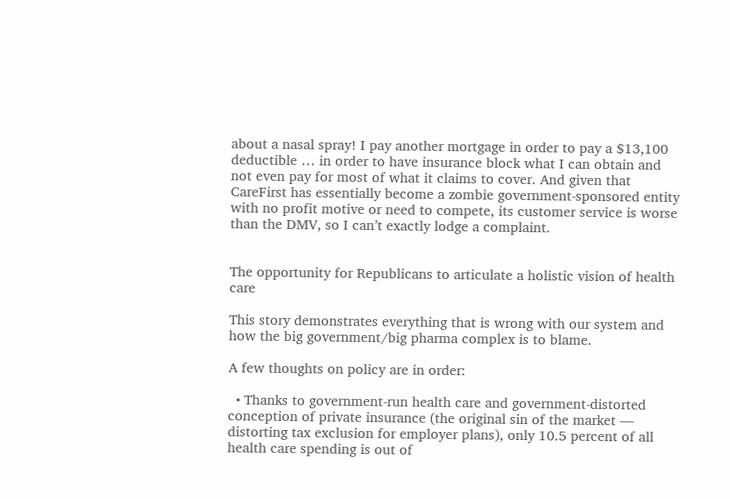about a nasal spray! I pay another mortgage in order to pay a $13,100 deductible … in order to have insurance block what I can obtain and not even pay for most of what it claims to cover. And given that CareFirst has essentially become a zombie government-sponsored entity with no profit motive or need to compete, its customer service is worse than the DMV, so I can’t exactly lodge a complaint.


The opportunity for Republicans to articulate a holistic vision of health care

This story demonstrates everything that is wrong with our system and how the big government/big pharma complex is to blame.

A few thoughts on policy are in order:

  • Thanks to government-run health care and government-distorted conception of private insurance (the original sin of the market — distorting tax exclusion for employer plans), only 10.5 percent of all health care spending is out of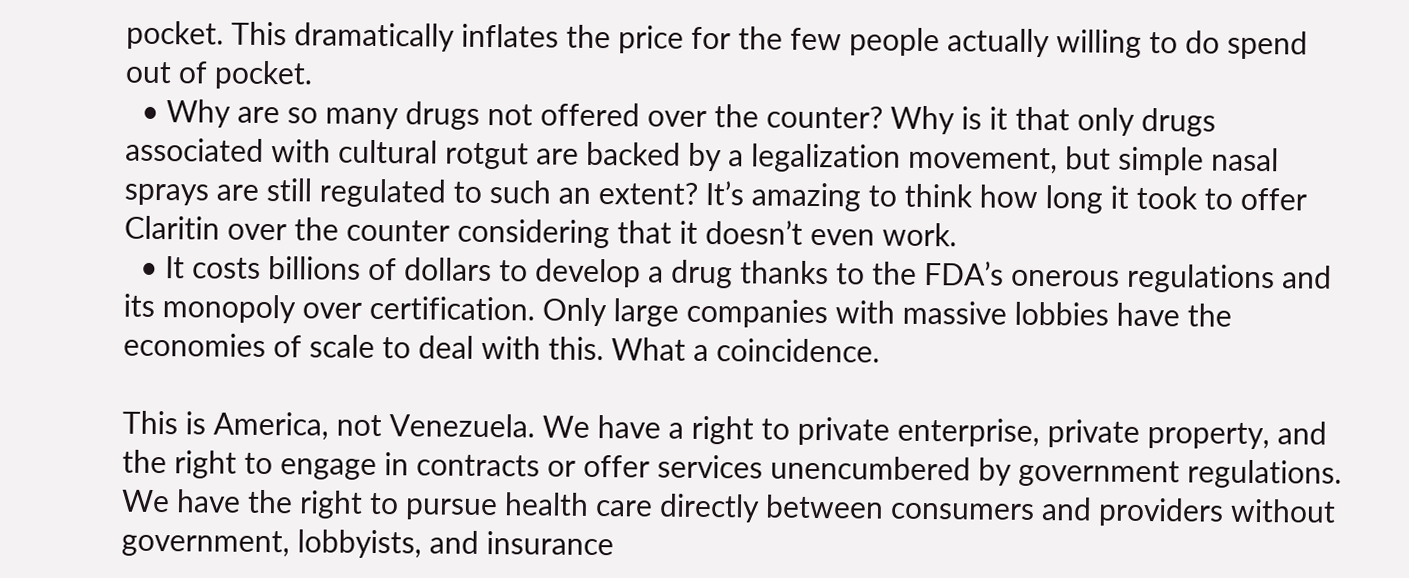pocket. This dramatically inflates the price for the few people actually willing to do spend out of pocket.
  • Why are so many drugs not offered over the counter? Why is it that only drugs associated with cultural rotgut are backed by a legalization movement, but simple nasal sprays are still regulated to such an extent? It’s amazing to think how long it took to offer Claritin over the counter considering that it doesn’t even work.
  • It costs billions of dollars to develop a drug thanks to the FDA’s onerous regulations and its monopoly over certification. Only large companies with massive lobbies have the economies of scale to deal with this. What a coincidence.

This is America, not Venezuela. We have a right to private enterprise, private property, and the right to engage in contracts or offer services unencumbered by government regulations. We have the right to pursue health care directly between consumers and providers without government, lobbyists, and insurance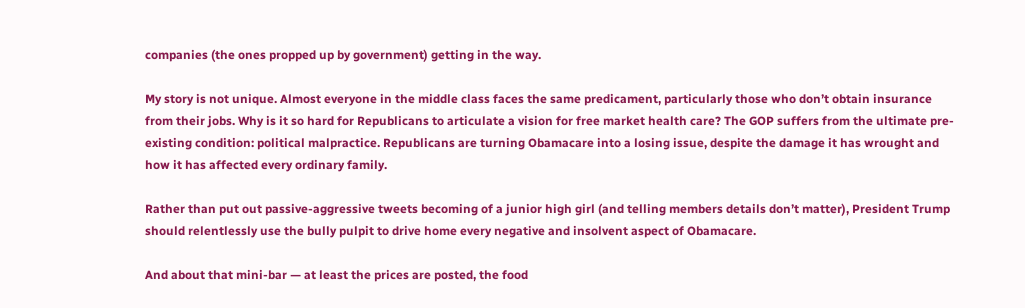companies (the ones propped up by government) getting in the way.

My story is not unique. Almost everyone in the middle class faces the same predicament, particularly those who don’t obtain insurance from their jobs. Why is it so hard for Republicans to articulate a vision for free market health care? The GOP suffers from the ultimate pre-existing condition: political malpractice. Republicans are turning Obamacare into a losing issue, despite the damage it has wrought and how it has affected every ordinary family.

Rather than put out passive-aggressive tweets becoming of a junior high girl (and telling members details don’t matter), President Trump should relentlessly use the bully pulpit to drive home every negative and insolvent aspect of Obamacare.

And about that mini-bar — at least the prices are posted, the food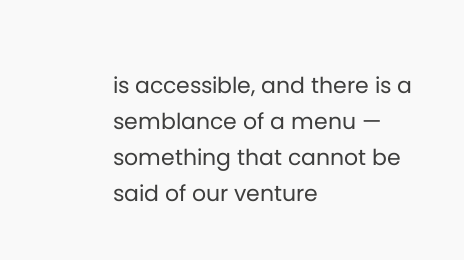is accessible, and there is a semblance of a menu — something that cannot be said of our venture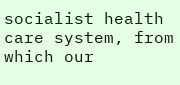socialist health care system, from which our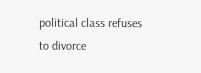political class refuses to divorce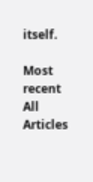itself.

Most recent
All Articles